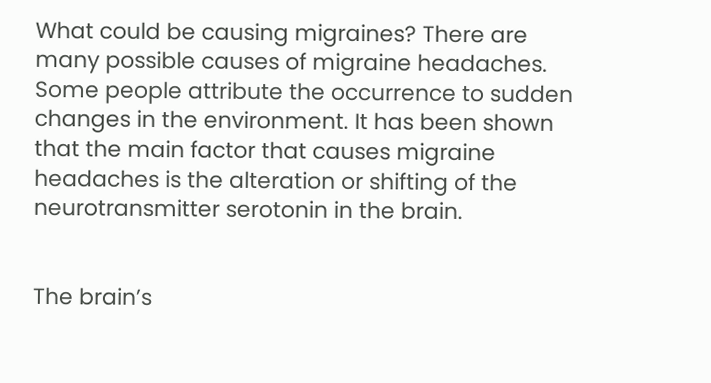What could be causing migraines? There are many possible causes of migraine headaches. Some people attribute the occurrence to sudden changes in the environment. It has been shown that the main factor that causes migraine headaches is the alteration or shifting of the neurotransmitter serotonin in the brain.


The brain’s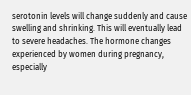serotonin levels will change suddenly and cause swelling and shrinking. This will eventually lead to severe headaches. The hormone changes experienced by women during pregnancy, especially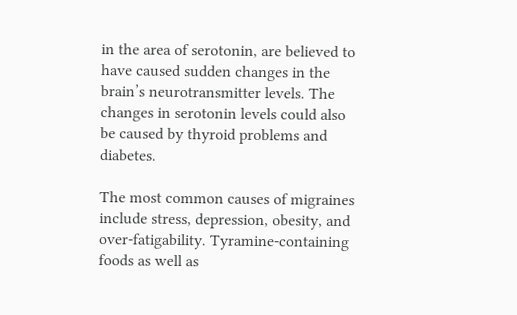in the area of serotonin, are believed to have caused sudden changes in the brain’s neurotransmitter levels. The changes in serotonin levels could also be caused by thyroid problems and diabetes.

The most common causes of migraines include stress, depression, obesity, and over-fatigability. Tyramine-containing foods as well as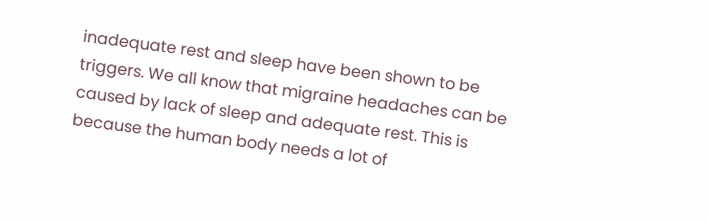inadequate rest and sleep have been shown to be triggers. We all know that migraine headaches can be caused by lack of sleep and adequate rest. This is because the human body needs a lot of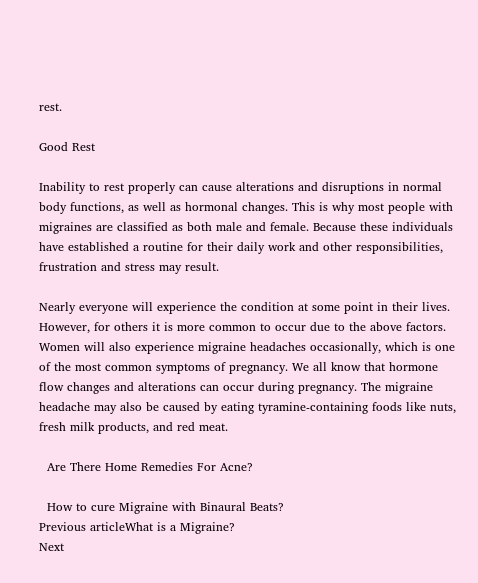rest.

Good Rest

Inability to rest properly can cause alterations and disruptions in normal body functions, as well as hormonal changes. This is why most people with migraines are classified as both male and female. Because these individuals have established a routine for their daily work and other responsibilities, frustration and stress may result.

Nearly everyone will experience the condition at some point in their lives. However, for others it is more common to occur due to the above factors. Women will also experience migraine headaches occasionally, which is one of the most common symptoms of pregnancy. We all know that hormone flow changes and alterations can occur during pregnancy. The migraine headache may also be caused by eating tyramine-containing foods like nuts, fresh milk products, and red meat.

  Are There Home Remedies For Acne?

  How to cure Migraine with Binaural Beats?
Previous articleWhat is a Migraine?
Next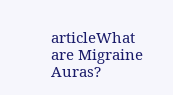articleWhat are Migraine Auras?